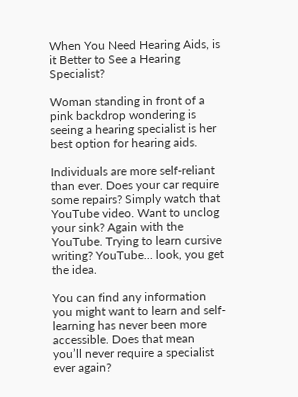When You Need Hearing Aids, is it Better to See a Hearing Specialist?

Woman standing in front of a pink backdrop wondering is seeing a hearing specialist is her best option for hearing aids.

Individuals are more self-reliant than ever. Does your car require some repairs? Simply watch that YouTube video. Want to unclog your sink? Again with the YouTube. Trying to learn cursive writing? YouTube… look, you get the idea.

You can find any information you might want to learn and self-learning has never been more accessible. Does that mean you’ll never require a specialist ever again?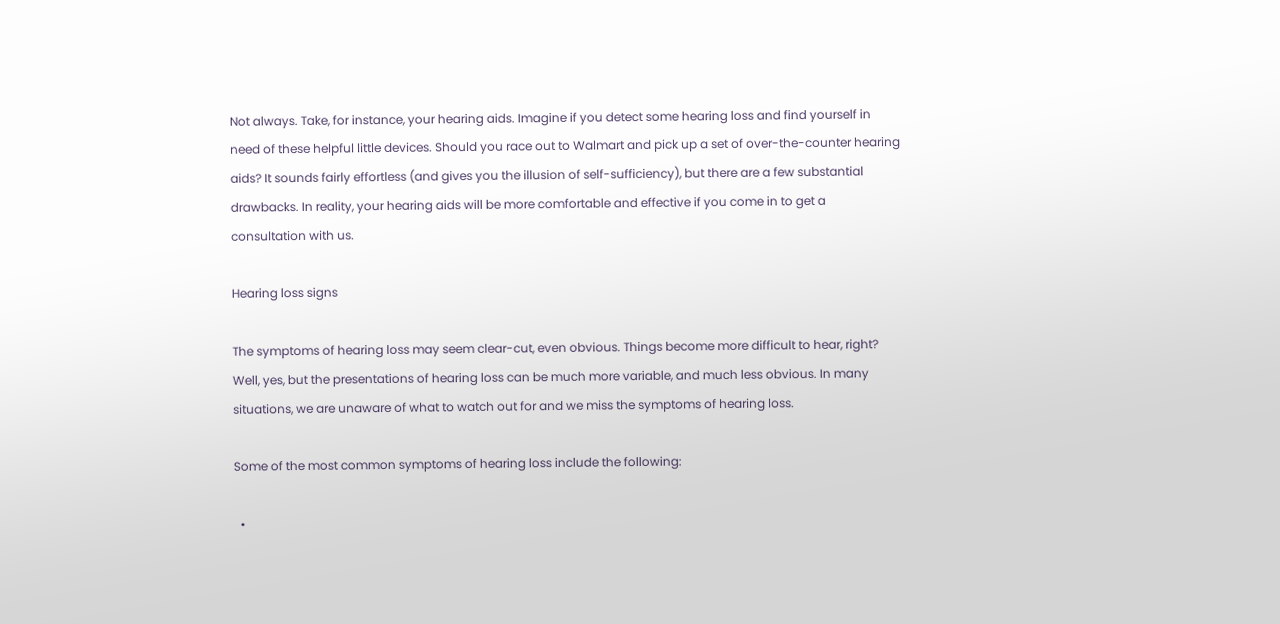Not always. Take, for instance, your hearing aids. Imagine if you detect some hearing loss and find yourself in need of these helpful little devices. Should you race out to Walmart and pick up a set of over-the-counter hearing aids? It sounds fairly effortless (and gives you the illusion of self-sufficiency), but there are a few substantial drawbacks. In reality, your hearing aids will be more comfortable and effective if you come in to get a consultation with us.

Hearing loss signs

The symptoms of hearing loss may seem clear-cut, even obvious. Things become more difficult to hear, right? Well, yes, but the presentations of hearing loss can be much more variable, and much less obvious. In many situations, we are unaware of what to watch out for and we miss the symptoms of hearing loss.

Some of the most common symptoms of hearing loss include the following:

  •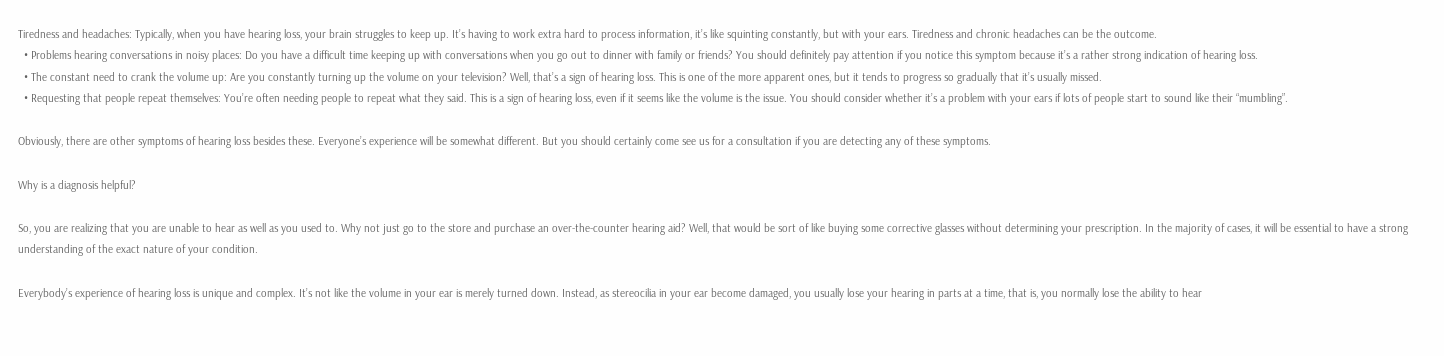Tiredness and headaches: Typically, when you have hearing loss, your brain struggles to keep up. It’s having to work extra hard to process information, it’s like squinting constantly, but with your ears. Tiredness and chronic headaches can be the outcome.
  • Problems hearing conversations in noisy places: Do you have a difficult time keeping up with conversations when you go out to dinner with family or friends? You should definitely pay attention if you notice this symptom because it’s a rather strong indication of hearing loss.
  • The constant need to crank the volume up: Are you constantly turning up the volume on your television? Well, that’s a sign of hearing loss. This is one of the more apparent ones, but it tends to progress so gradually that it’s usually missed.
  • Requesting that people repeat themselves: You’re often needing people to repeat what they said. This is a sign of hearing loss, even if it seems like the volume is the issue. You should consider whether it’s a problem with your ears if lots of people start to sound like their “mumbling”.

Obviously, there are other symptoms of hearing loss besides these. Everyone’s experience will be somewhat different. But you should certainly come see us for a consultation if you are detecting any of these symptoms.

Why is a diagnosis helpful?

So, you are realizing that you are unable to hear as well as you used to. Why not just go to the store and purchase an over-the-counter hearing aid? Well, that would be sort of like buying some corrective glasses without determining your prescription. In the majority of cases, it will be essential to have a strong understanding of the exact nature of your condition.

Everybody’s experience of hearing loss is unique and complex. It’s not like the volume in your ear is merely turned down. Instead, as stereocilia in your ear become damaged, you usually lose your hearing in parts at a time, that is, you normally lose the ability to hear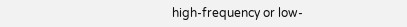high-frequency or low-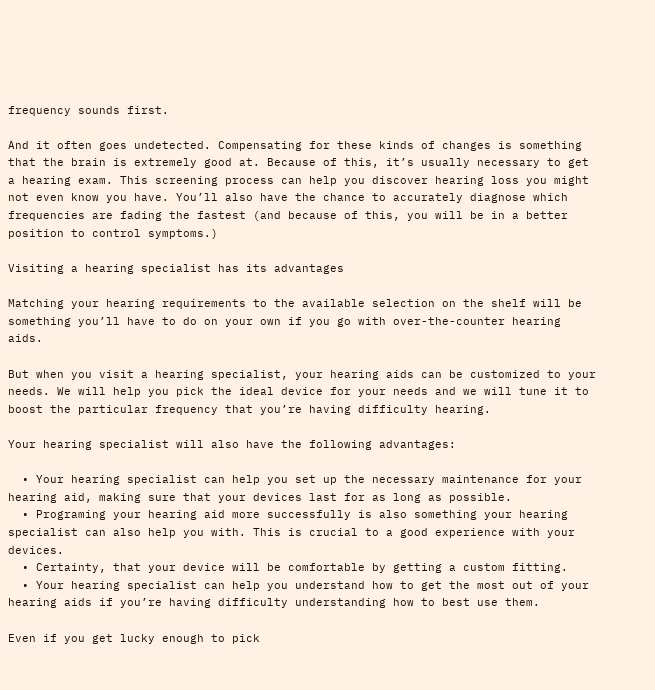frequency sounds first.

And it often goes undetected. Compensating for these kinds of changes is something that the brain is extremely good at. Because of this, it’s usually necessary to get a hearing exam. This screening process can help you discover hearing loss you might not even know you have. You’ll also have the chance to accurately diagnose which frequencies are fading the fastest (and because of this, you will be in a better position to control symptoms.)

Visiting a hearing specialist has its advantages

Matching your hearing requirements to the available selection on the shelf will be something you’ll have to do on your own if you go with over-the-counter hearing aids.

But when you visit a hearing specialist, your hearing aids can be customized to your needs. We will help you pick the ideal device for your needs and we will tune it to boost the particular frequency that you’re having difficulty hearing.

Your hearing specialist will also have the following advantages:

  • Your hearing specialist can help you set up the necessary maintenance for your hearing aid, making sure that your devices last for as long as possible.
  • Programing your hearing aid more successfully is also something your hearing specialist can also help you with. This is crucial to a good experience with your devices.
  • Certainty, that your device will be comfortable by getting a custom fitting.
  • Your hearing specialist can help you understand how to get the most out of your hearing aids if you’re having difficulty understanding how to best use them.

Even if you get lucky enough to pick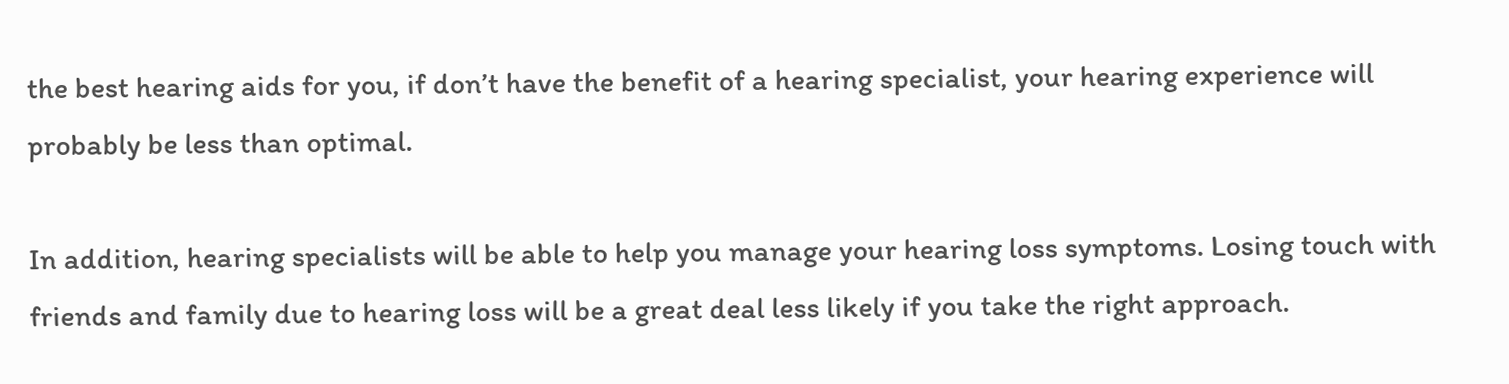the best hearing aids for you, if don’t have the benefit of a hearing specialist, your hearing experience will probably be less than optimal.

In addition, hearing specialists will be able to help you manage your hearing loss symptoms. Losing touch with friends and family due to hearing loss will be a great deal less likely if you take the right approach.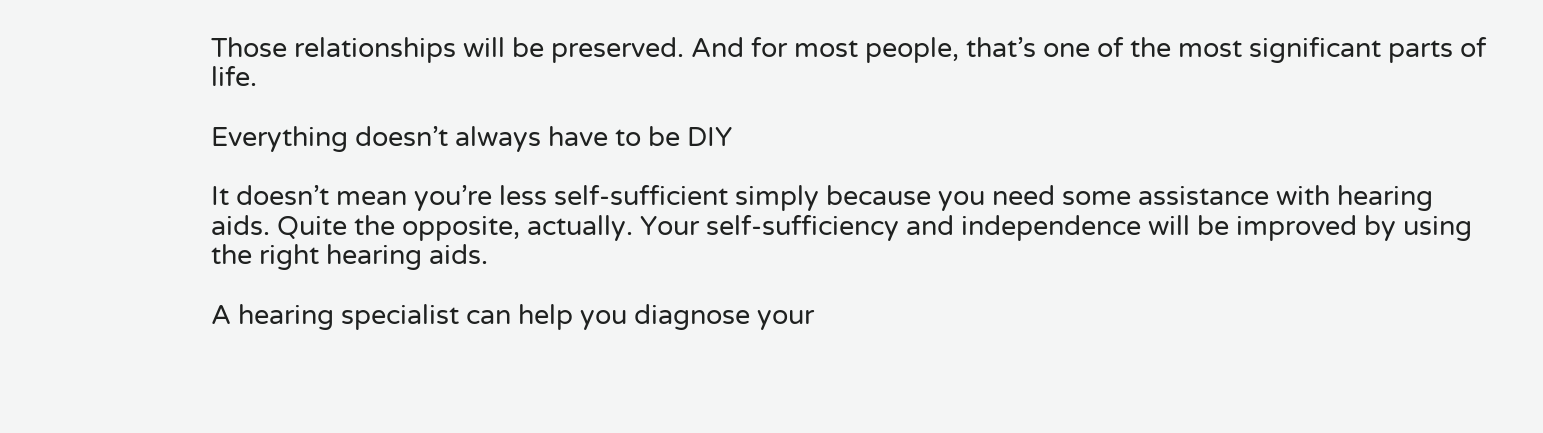Those relationships will be preserved. And for most people, that’s one of the most significant parts of life.

Everything doesn’t always have to be DIY

It doesn’t mean you’re less self-sufficient simply because you need some assistance with hearing aids. Quite the opposite, actually. Your self-sufficiency and independence will be improved by using the right hearing aids.

A hearing specialist can help you diagnose your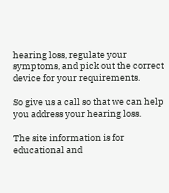hearing loss, regulate your symptoms, and pick out the correct device for your requirements.

So give us a call so that we can help you address your hearing loss.

The site information is for educational and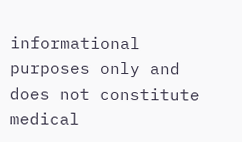informational purposes only and does not constitute medical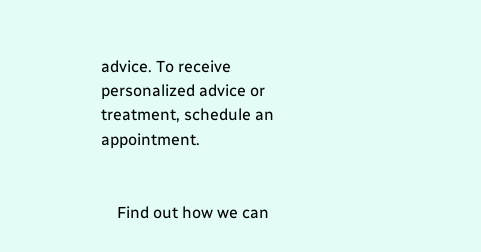advice. To receive personalized advice or treatment, schedule an appointment.


    Find out how we can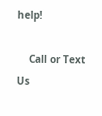help!

    Call or Text Us